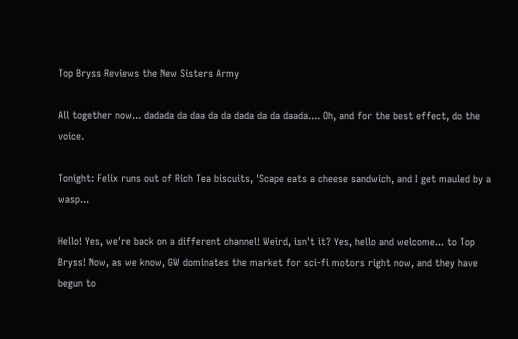Top Bryss Reviews the New Sisters Army

All together now... dadada da daa da da dada da da daada.... Oh, and for the best effect, do the voice.

Tonight: Felix runs out of Rich Tea biscuits, 'Scape eats a cheese sandwich, and I get mauled by a wasp...

Hello! Yes, we're back on a different channel! Weird, isn't it? Yes, hello and welcome... to Top Bryss! Now, as we know, GW dominates the market for sci-fi motors right now, and they have begun to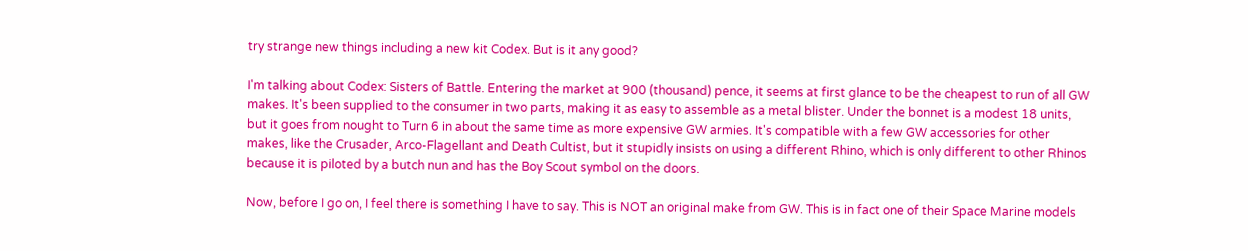try strange new things including a new kit Codex. But is it any good?

I'm talking about Codex: Sisters of Battle. Entering the market at 900 (thousand) pence, it seems at first glance to be the cheapest to run of all GW makes. It's been supplied to the consumer in two parts, making it as easy to assemble as a metal blister. Under the bonnet is a modest 18 units, but it goes from nought to Turn 6 in about the same time as more expensive GW armies. It's compatible with a few GW accessories for other makes, like the Crusader, Arco-Flagellant and Death Cultist, but it stupidly insists on using a different Rhino, which is only different to other Rhinos because it is piloted by a butch nun and has the Boy Scout symbol on the doors.

Now, before I go on, I feel there is something I have to say. This is NOT an original make from GW. This is in fact one of their Space Marine models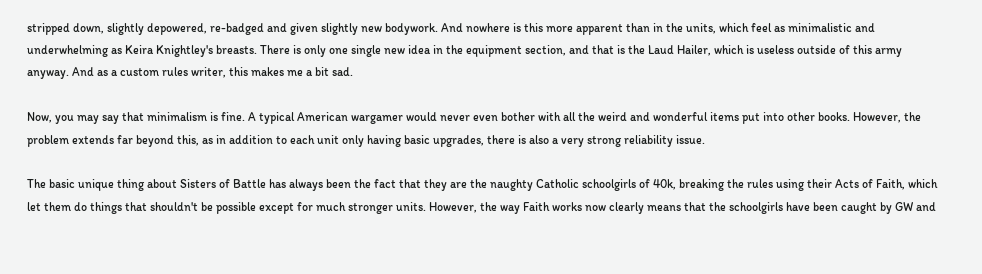stripped down, slightly depowered, re-badged and given slightly new bodywork. And nowhere is this more apparent than in the units, which feel as minimalistic and underwhelming as Keira Knightley's breasts. There is only one single new idea in the equipment section, and that is the Laud Hailer, which is useless outside of this army anyway. And as a custom rules writer, this makes me a bit sad.

Now, you may say that minimalism is fine. A typical American wargamer would never even bother with all the weird and wonderful items put into other books. However, the problem extends far beyond this, as in addition to each unit only having basic upgrades, there is also a very strong reliability issue.

The basic unique thing about Sisters of Battle has always been the fact that they are the naughty Catholic schoolgirls of 40k, breaking the rules using their Acts of Faith, which let them do things that shouldn't be possible except for much stronger units. However, the way Faith works now clearly means that the schoolgirls have been caught by GW and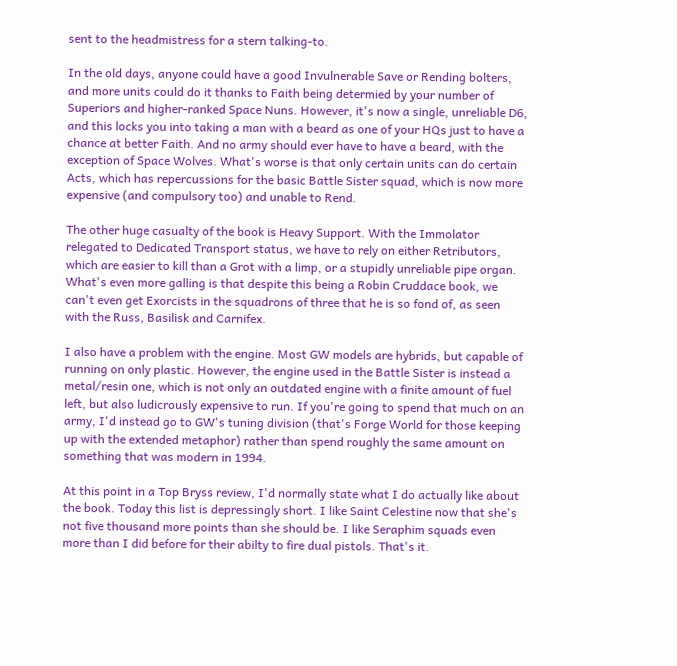sent to the headmistress for a stern talking-to.

In the old days, anyone could have a good Invulnerable Save or Rending bolters, and more units could do it thanks to Faith being determied by your number of Superiors and higher-ranked Space Nuns. However, it's now a single, unreliable D6, and this locks you into taking a man with a beard as one of your HQs just to have a chance at better Faith. And no army should ever have to have a beard, with the exception of Space Wolves. What's worse is that only certain units can do certain Acts, which has repercussions for the basic Battle Sister squad, which is now more expensive (and compulsory too) and unable to Rend.

The other huge casualty of the book is Heavy Support. With the Immolator relegated to Dedicated Transport status, we have to rely on either Retributors, which are easier to kill than a Grot with a limp, or a stupidly unreliable pipe organ. What's even more galling is that despite this being a Robin Cruddace book, we can't even get Exorcists in the squadrons of three that he is so fond of, as seen with the Russ, Basilisk and Carnifex.

I also have a problem with the engine. Most GW models are hybrids, but capable of running on only plastic. However, the engine used in the Battle Sister is instead a metal/resin one, which is not only an outdated engine with a finite amount of fuel left, but also ludicrously expensive to run. If you're going to spend that much on an army, I'd instead go to GW's tuning division (that's Forge World for those keeping up with the extended metaphor) rather than spend roughly the same amount on something that was modern in 1994.

At this point in a Top Bryss review, I'd normally state what I do actually like about the book. Today this list is depressingly short. I like Saint Celestine now that she's not five thousand more points than she should be. I like Seraphim squads even more than I did before for their abilty to fire dual pistols. That's it.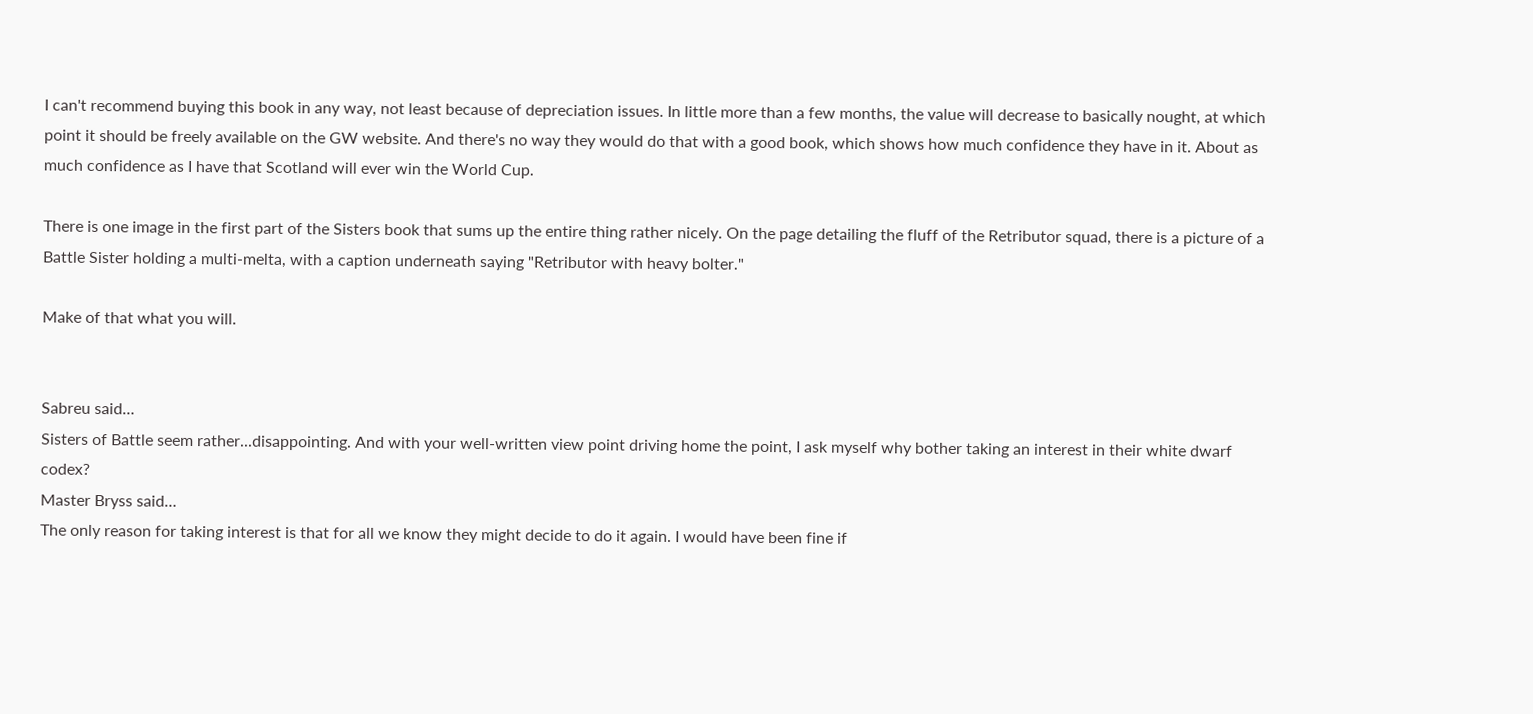I can't recommend buying this book in any way, not least because of depreciation issues. In little more than a few months, the value will decrease to basically nought, at which point it should be freely available on the GW website. And there's no way they would do that with a good book, which shows how much confidence they have in it. About as much confidence as I have that Scotland will ever win the World Cup.

There is one image in the first part of the Sisters book that sums up the entire thing rather nicely. On the page detailing the fluff of the Retributor squad, there is a picture of a Battle Sister holding a multi-melta, with a caption underneath saying "Retributor with heavy bolter."

Make of that what you will.


Sabreu said…
Sisters of Battle seem rather...disappointing. And with your well-written view point driving home the point, I ask myself why bother taking an interest in their white dwarf codex?
Master Bryss said…
The only reason for taking interest is that for all we know they might decide to do it again. I would have been fine if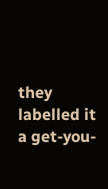they labelled it a get-you-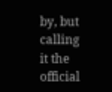by, but calling it the official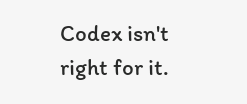Codex isn't right for it.